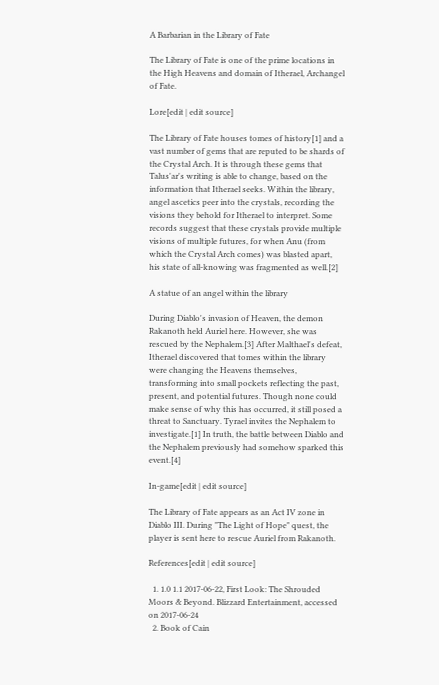A Barbarian in the Library of Fate

The Library of Fate is one of the prime locations in the High Heavens and domain of Itherael, Archangel of Fate.

Lore[edit | edit source]

The Library of Fate houses tomes of history[1] and a vast number of gems that are reputed to be shards of the Crystal Arch. It is through these gems that Talus'ar's writing is able to change, based on the information that Itherael seeks. Within the library, angel ascetics peer into the crystals, recording the visions they behold for Itherael to interpret. Some records suggest that these crystals provide multiple visions of multiple futures, for when Anu (from which the Crystal Arch comes) was blasted apart, his state of all-knowing was fragmented as well.[2]

A statue of an angel within the library

During Diablo's invasion of Heaven, the demon Rakanoth held Auriel here. However, she was rescued by the Nephalem.[3] After Malthael's defeat, Itherael discovered that tomes within the library were changing the Heavens themselves, transforming into small pockets reflecting the past, present, and potential futures. Though none could make sense of why this has occurred, it still posed a threat to Sanctuary. Tyrael invites the Nephalem to investigate.[1] In truth, the battle between Diablo and the Nephalem previously had somehow sparked this event.[4]

In-game[edit | edit source]

The Library of Fate appears as an Act IV zone in Diablo III. During "The Light of Hope" quest, the player is sent here to rescue Auriel from Rakanoth.

References[edit | edit source]

  1. 1.0 1.1 2017-06-22, First Look: The Shrouded Moors & Beyond. Blizzard Entertainment, accessed on 2017-06-24
  2. Book of Cain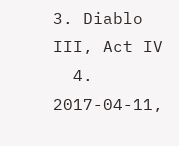3. Diablo III, Act IV
  4. 2017-04-11,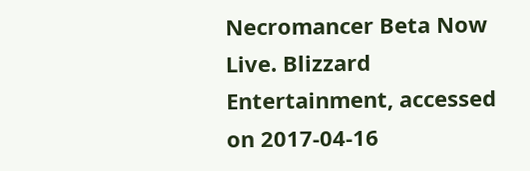Necromancer Beta Now Live. Blizzard Entertainment, accessed on 2017-04-16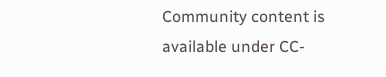Community content is available under CC-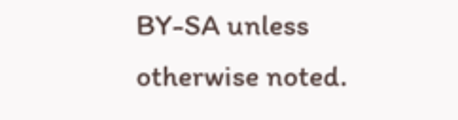BY-SA unless otherwise noted.